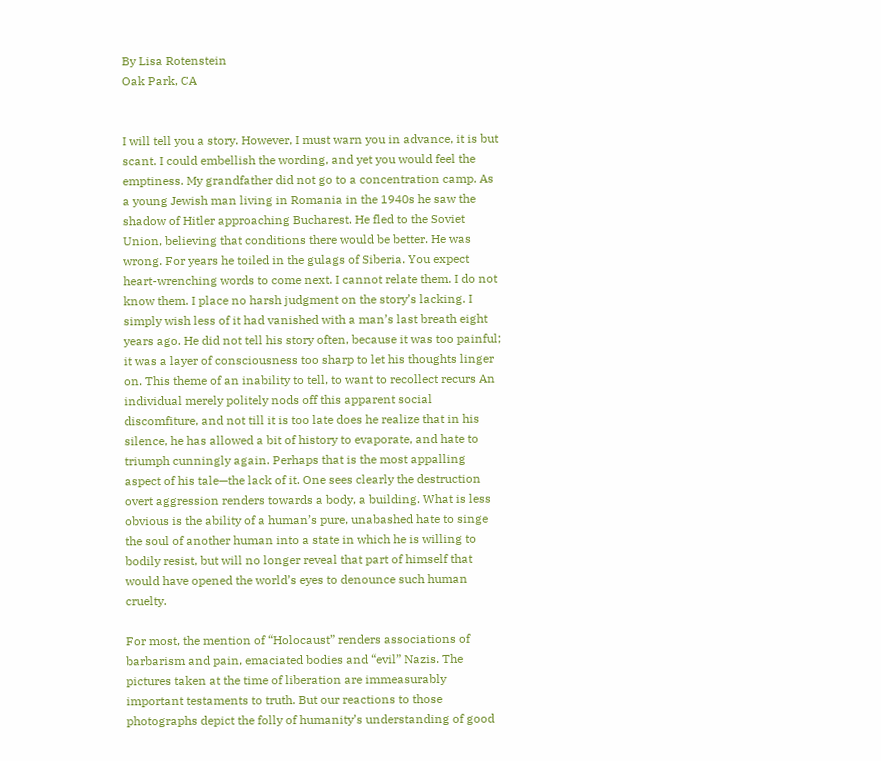By Lisa Rotenstein
Oak Park, CA


I will tell you a story. However, I must warn you in advance, it is but scant. I could embellish the wording, and yet you would feel the emptiness. My grandfather did not go to a concentration camp. As a young Jewish man living in Romania in the 1940s he saw the shadow of Hitler approaching Bucharest. He fled to the Soviet Union, believing that conditions there would be better. He was wrong. For years he toiled in the gulags of Siberia. You expect heart-wrenching words to come next. I cannot relate them. I do not know them. I place no harsh judgment on the story’s lacking. I simply wish less of it had vanished with a man’s last breath eight years ago. He did not tell his story often, because it was too painful; it was a layer of consciousness too sharp to let his thoughts linger on. This theme of an inability to tell, to want to recollect recurs An individual merely politely nods off this apparent social discomfiture, and not till it is too late does he realize that in his silence, he has allowed a bit of history to evaporate, and hate to triumph cunningly again. Perhaps that is the most appalling aspect of his tale—the lack of it. One sees clearly the destruction overt aggression renders towards a body, a building. What is less obvious is the ability of a human’s pure, unabashed hate to singe the soul of another human into a state in which he is willing to bodily resist, but will no longer reveal that part of himself that would have opened the world’s eyes to denounce such human cruelty.

For most, the mention of “Holocaust” renders associations of barbarism and pain, emaciated bodies and “evil” Nazis. The pictures taken at the time of liberation are immeasurably important testaments to truth. But our reactions to those photographs depict the folly of humanity’s understanding of good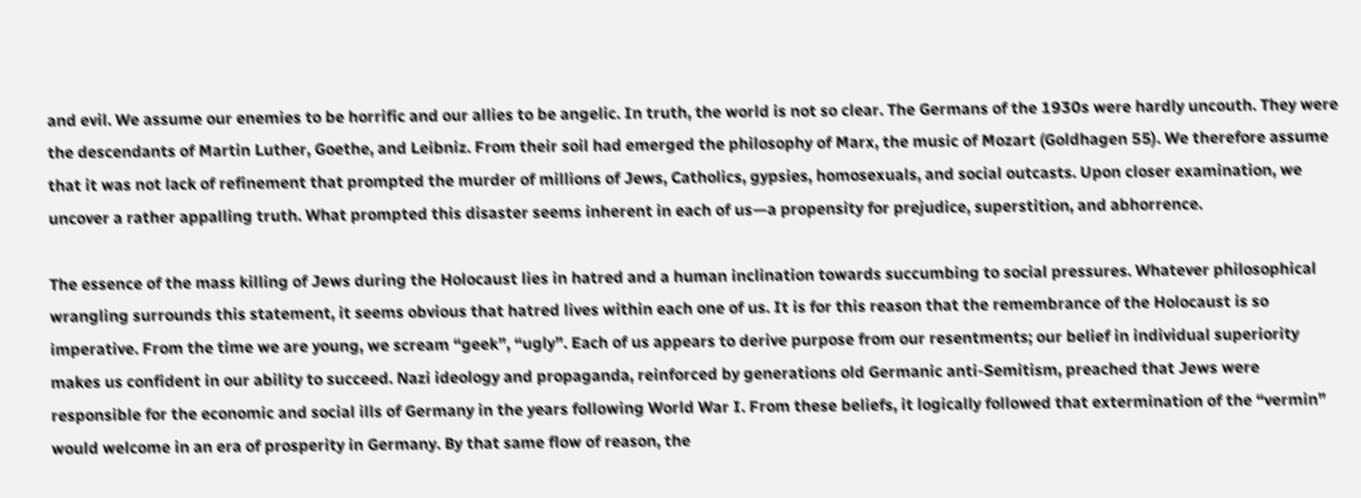and evil. We assume our enemies to be horrific and our allies to be angelic. In truth, the world is not so clear. The Germans of the 1930s were hardly uncouth. They were the descendants of Martin Luther, Goethe, and Leibniz. From their soil had emerged the philosophy of Marx, the music of Mozart (Goldhagen 55). We therefore assume that it was not lack of refinement that prompted the murder of millions of Jews, Catholics, gypsies, homosexuals, and social outcasts. Upon closer examination, we uncover a rather appalling truth. What prompted this disaster seems inherent in each of us—a propensity for prejudice, superstition, and abhorrence.

The essence of the mass killing of Jews during the Holocaust lies in hatred and a human inclination towards succumbing to social pressures. Whatever philosophical wrangling surrounds this statement, it seems obvious that hatred lives within each one of us. It is for this reason that the remembrance of the Holocaust is so imperative. From the time we are young, we scream “geek”, “ugly”. Each of us appears to derive purpose from our resentments; our belief in individual superiority makes us confident in our ability to succeed. Nazi ideology and propaganda, reinforced by generations old Germanic anti-Semitism, preached that Jews were responsible for the economic and social ills of Germany in the years following World War I. From these beliefs, it logically followed that extermination of the “vermin” would welcome in an era of prosperity in Germany. By that same flow of reason, the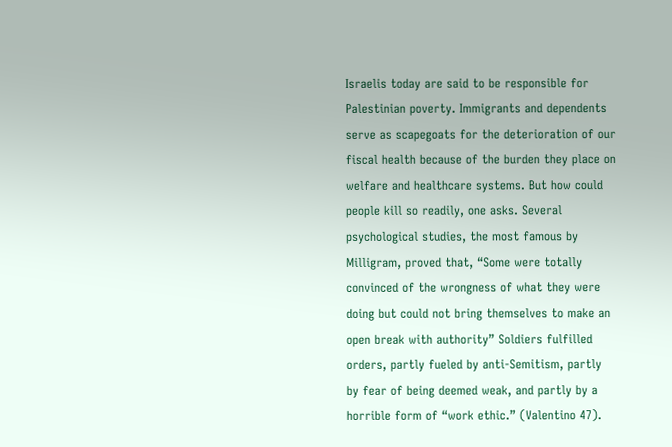Israelis today are said to be responsible for Palestinian poverty. Immigrants and dependents serve as scapegoats for the deterioration of our fiscal health because of the burden they place on welfare and healthcare systems. But how could people kill so readily, one asks. Several psychological studies, the most famous by Milligram, proved that, “Some were totally convinced of the wrongness of what they were doing but could not bring themselves to make an open break with authority” Soldiers fulfilled orders, partly fueled by anti-Semitism, partly by fear of being deemed weak, and partly by a horrible form of “work ethic.” (Valentino 47).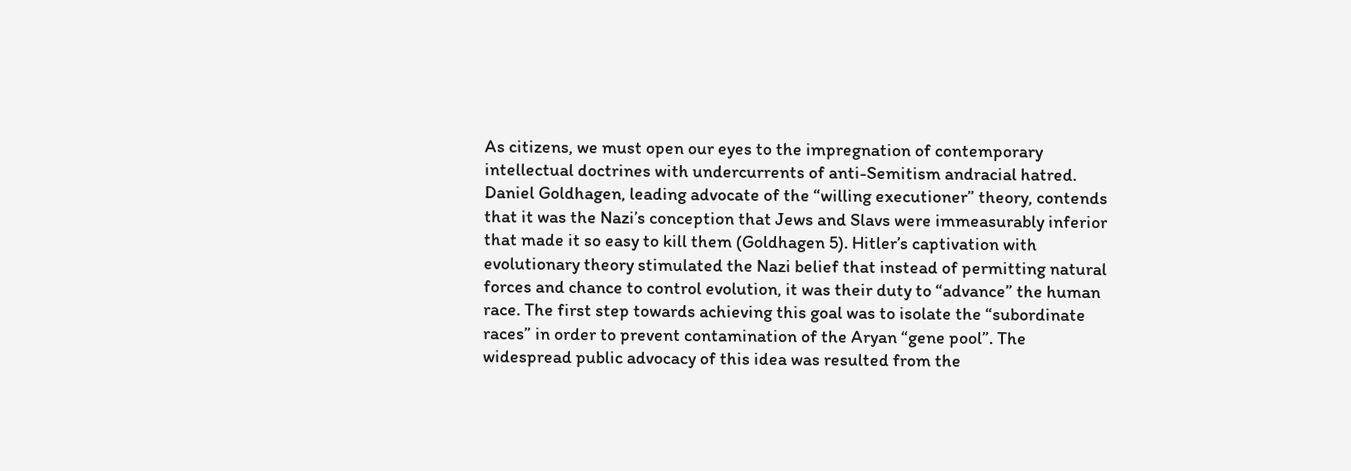As citizens, we must open our eyes to the impregnation of contemporary intellectual doctrines with undercurrents of anti-Semitism andracial hatred. Daniel Goldhagen, leading advocate of the “willing executioner” theory, contends that it was the Nazi’s conception that Jews and Slavs were immeasurably inferior that made it so easy to kill them (Goldhagen 5). Hitler’s captivation with evolutionary theory stimulated the Nazi belief that instead of permitting natural forces and chance to control evolution, it was their duty to “advance” the human race. The first step towards achieving this goal was to isolate the “subordinate races” in order to prevent contamination of the Aryan “gene pool”. The widespread public advocacy of this idea was resulted from the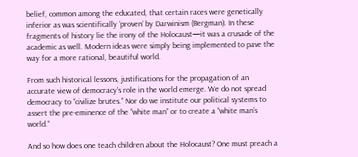belief, common among the educated, that certain races were genetically inferior as was scientifically ‘proven’ by Darwinism (Bergman). In these fragments of history lie the irony of the Holocaust—it was a crusade of the academic as well. Modern ideas were simply being implemented to pave the way for a more rational, beautiful world.

From such historical lessons, justifications for the propagation of an accurate view of democracy’s role in the world emerge. We do not spread democracy to “civilize brutes.” Nor do we institute our political systems to assert the pre-eminence of the “white man” or to create a “white man’s world.”

And so how does one teach children about the Holocaust? One must preach a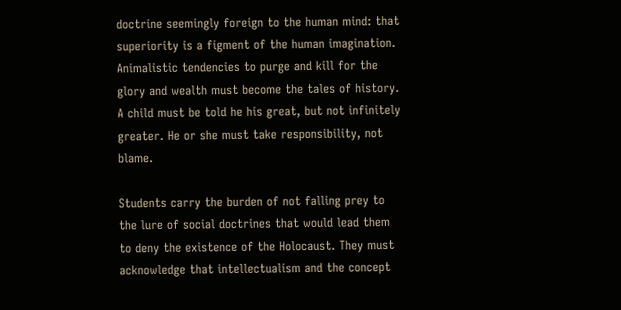doctrine seemingly foreign to the human mind: that superiority is a figment of the human imagination. Animalistic tendencies to purge and kill for the glory and wealth must become the tales of history. A child must be told he his great, but not infinitely greater. He or she must take responsibility, not blame.

Students carry the burden of not falling prey to the lure of social doctrines that would lead them to deny the existence of the Holocaust. They must acknowledge that intellectualism and the concept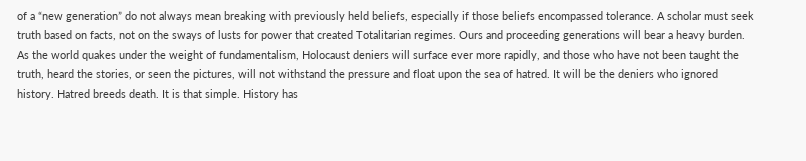of a “new generation” do not always mean breaking with previously held beliefs, especially if those beliefs encompassed tolerance. A scholar must seek truth based on facts, not on the sways of lusts for power that created Totalitarian regimes. Ours and proceeding generations will bear a heavy burden. As the world quakes under the weight of fundamentalism, Holocaust deniers will surface ever more rapidly, and those who have not been taught the truth, heard the stories, or seen the pictures, will not withstand the pressure and float upon the sea of hatred. It will be the deniers who ignored history. Hatred breeds death. It is that simple. History has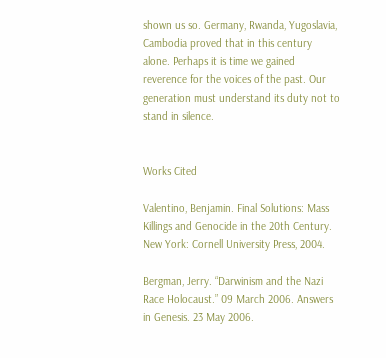shown us so. Germany, Rwanda, Yugoslavia, Cambodia proved that in this century alone. Perhaps it is time we gained reverence for the voices of the past. Our generation must understand its duty not to stand in silence.


Works Cited

Valentino, Benjamin. Final Solutions: Mass Killings and Genocide in the 20th Century. New York: Cornell University Press, 2004.

Bergman, Jerry. “Darwinism and the Nazi Race Holocaust.” 09 March 2006. Answers in Genesis. 23 May 2006.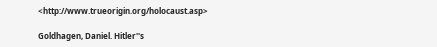<http://www.trueorigin.org/holocaust.asp>

Goldhagen, Daniel. Hitler''s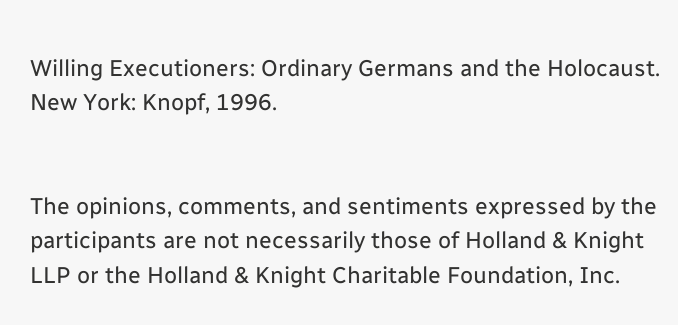Willing Executioners: Ordinary Germans and the Holocaust. New York: Knopf, 1996.


The opinions, comments, and sentiments expressed by the participants are not necessarily those of Holland & Knight LLP or the Holland & Knight Charitable Foundation, Inc.